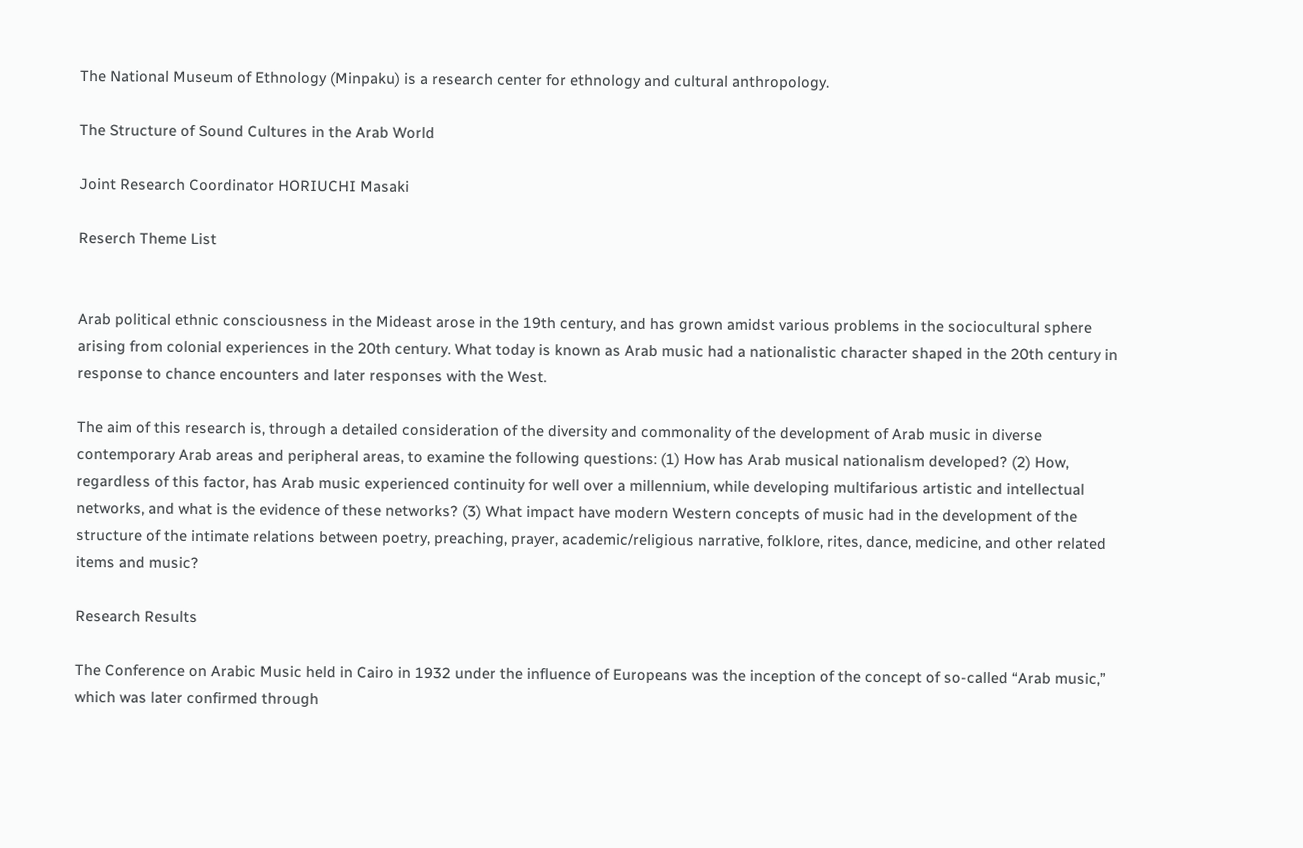The National Museum of Ethnology (Minpaku) is a research center for ethnology and cultural anthropology.

The Structure of Sound Cultures in the Arab World

Joint Research Coordinator HORIUCHI Masaki

Reserch Theme List


Arab political ethnic consciousness in the Mideast arose in the 19th century, and has grown amidst various problems in the sociocultural sphere arising from colonial experiences in the 20th century. What today is known as Arab music had a nationalistic character shaped in the 20th century in response to chance encounters and later responses with the West.

The aim of this research is, through a detailed consideration of the diversity and commonality of the development of Arab music in diverse contemporary Arab areas and peripheral areas, to examine the following questions: (1) How has Arab musical nationalism developed? (2) How, regardless of this factor, has Arab music experienced continuity for well over a millennium, while developing multifarious artistic and intellectual networks, and what is the evidence of these networks? (3) What impact have modern Western concepts of music had in the development of the structure of the intimate relations between poetry, preaching, prayer, academic/religious narrative, folklore, rites, dance, medicine, and other related items and music?

Research Results

The Conference on Arabic Music held in Cairo in 1932 under the influence of Europeans was the inception of the concept of so-called “Arab music,” which was later confirmed through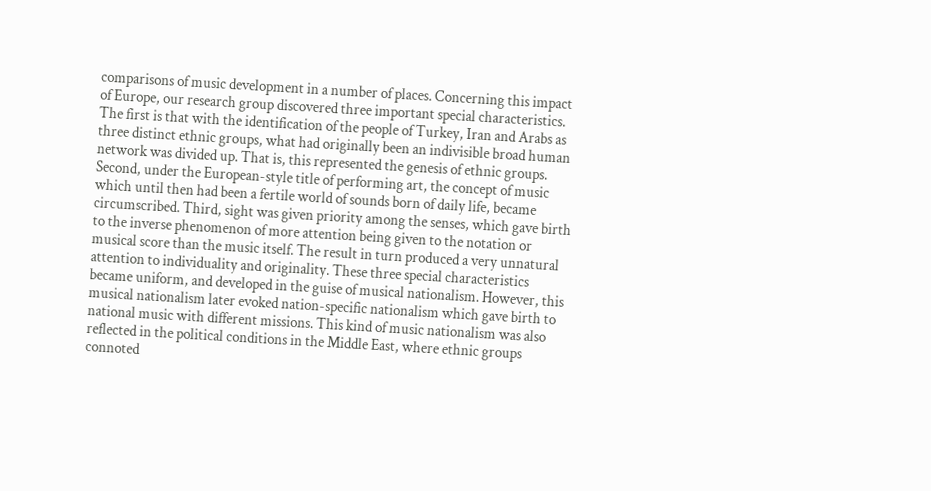comparisons of music development in a number of places. Concerning this impact of Europe, our research group discovered three important special characteristics. The first is that with the identification of the people of Turkey, Iran and Arabs as three distinct ethnic groups, what had originally been an indivisible broad human network was divided up. That is, this represented the genesis of ethnic groups. Second, under the European-style title of performing art, the concept of music which until then had been a fertile world of sounds born of daily life, became circumscribed. Third, sight was given priority among the senses, which gave birth to the inverse phenomenon of more attention being given to the notation or musical score than the music itself. The result in turn produced a very unnatural attention to individuality and originality. These three special characteristics became uniform, and developed in the guise of musical nationalism. However, this musical nationalism later evoked nation-specific nationalism which gave birth to national music with different missions. This kind of music nationalism was also reflected in the political conditions in the Middle East, where ethnic groups connoted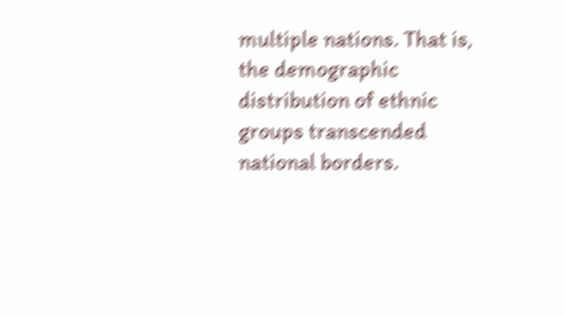multiple nations. That is, the demographic distribution of ethnic groups transcended national borders.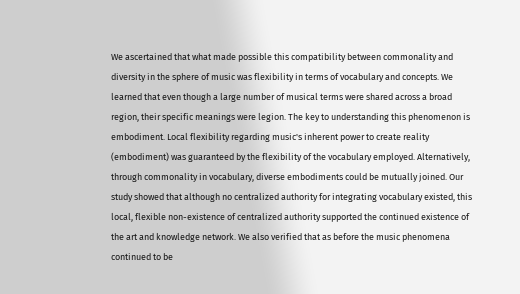We ascertained that what made possible this compatibility between commonality and diversity in the sphere of music was flexibility in terms of vocabulary and concepts. We learned that even though a large number of musical terms were shared across a broad region, their specific meanings were legion. The key to understanding this phenomenon is embodiment. Local flexibility regarding music's inherent power to create reality (embodiment) was guaranteed by the flexibility of the vocabulary employed. Alternatively, through commonality in vocabulary, diverse embodiments could be mutually joined. Our study showed that although no centralized authority for integrating vocabulary existed, this local, flexible non-existence of centralized authority supported the continued existence of the art and knowledge network. We also verified that as before the music phenomena continued to be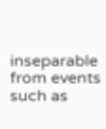inseparable from events such as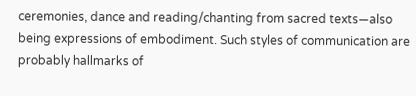ceremonies, dance and reading/chanting from sacred texts—also being expressions of embodiment. Such styles of communication are probably hallmarks of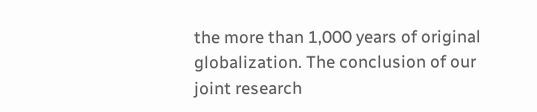the more than 1,000 years of original globalization. The conclusion of our joint research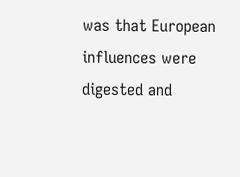was that European influences were digested and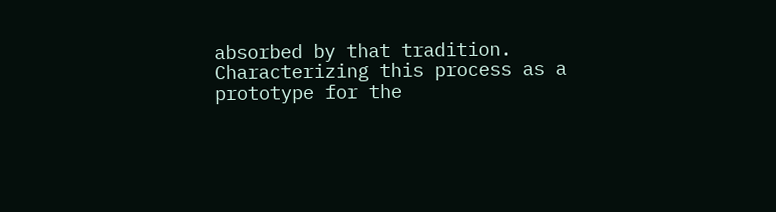absorbed by that tradition. Characterizing this process as a prototype for the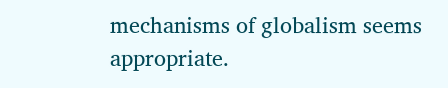mechanisms of globalism seems appropriate.